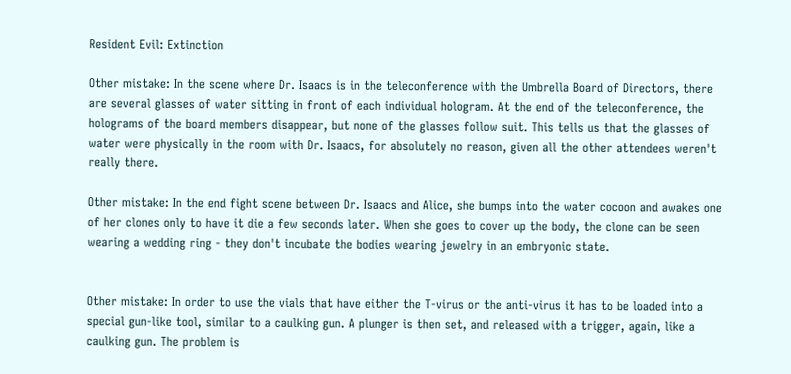Resident Evil: Extinction

Other mistake: In the scene where Dr. Isaacs is in the teleconference with the Umbrella Board of Directors, there are several glasses of water sitting in front of each individual hologram. At the end of the teleconference, the holograms of the board members disappear, but none of the glasses follow suit. This tells us that the glasses of water were physically in the room with Dr. Isaacs, for absolutely no reason, given all the other attendees weren't really there.

Other mistake: In the end fight scene between Dr. Isaacs and Alice, she bumps into the water cocoon and awakes one of her clones only to have it die a few seconds later. When she goes to cover up the body, the clone can be seen wearing a wedding ring - they don't incubate the bodies wearing jewelry in an embryonic state.


Other mistake: In order to use the vials that have either the T-virus or the anti-virus it has to be loaded into a special gun-like tool, similar to a caulking gun. A plunger is then set, and released with a trigger, again, like a caulking gun. The problem is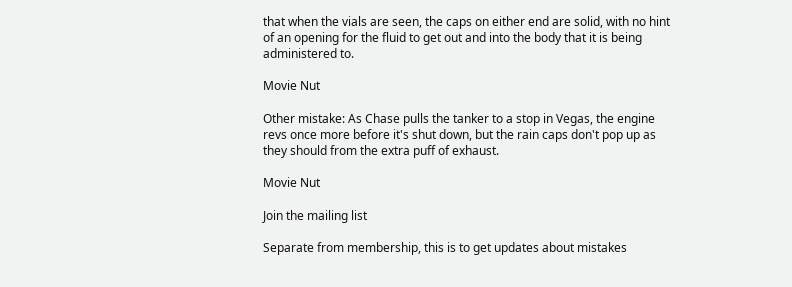that when the vials are seen, the caps on either end are solid, with no hint of an opening for the fluid to get out and into the body that it is being administered to.

Movie Nut

Other mistake: As Chase pulls the tanker to a stop in Vegas, the engine revs once more before it's shut down, but the rain caps don't pop up as they should from the extra puff of exhaust.

Movie Nut

Join the mailing list

Separate from membership, this is to get updates about mistakes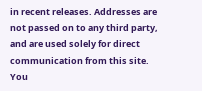in recent releases. Addresses are not passed on to any third party, and are used solely for direct communication from this site. You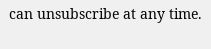can unsubscribe at any time.